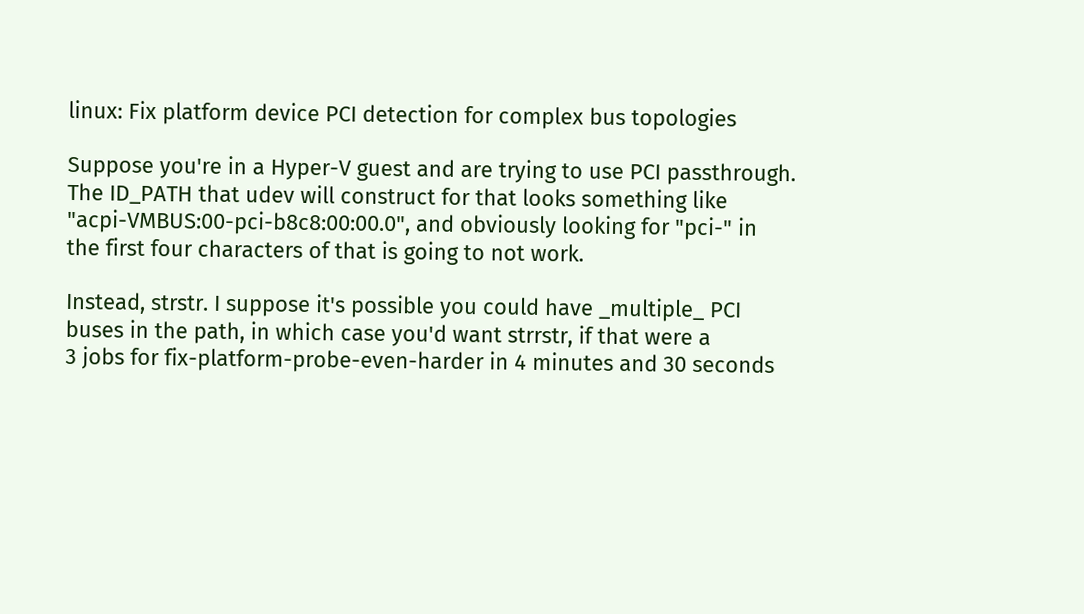linux: Fix platform device PCI detection for complex bus topologies

Suppose you're in a Hyper-V guest and are trying to use PCI passthrough.
The ID_PATH that udev will construct for that looks something like
"acpi-VMBUS:00-pci-b8c8:00:00.0", and obviously looking for "pci-" in
the first four characters of that is going to not work.

Instead, strstr. I suppose it's possible you could have _multiple_ PCI
buses in the path, in which case you'd want strrstr, if that were a
3 jobs for fix-platform-probe-even-harder in 4 minutes and 30 seconds